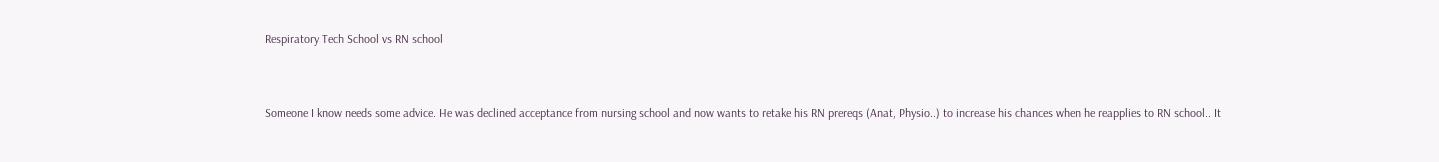Respiratory Tech School vs RN school


Someone I know needs some advice. He was declined acceptance from nursing school and now wants to retake his RN prereqs (Anat, Physio..) to increase his chances when he reapplies to RN school.. It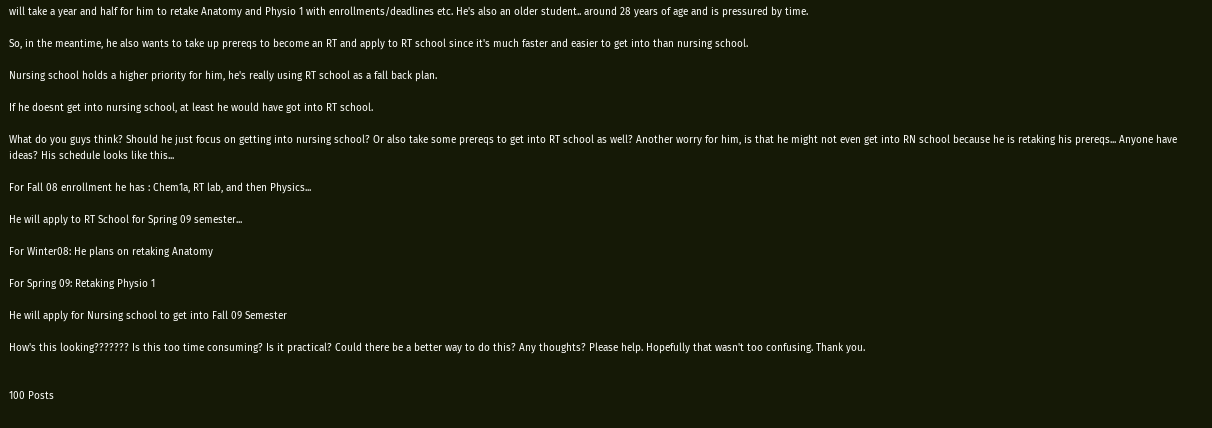will take a year and half for him to retake Anatomy and Physio 1 with enrollments/deadlines etc. He's also an older student.. around 28 years of age and is pressured by time.

So, in the meantime, he also wants to take up prereqs to become an RT and apply to RT school since it's much faster and easier to get into than nursing school.

Nursing school holds a higher priority for him, he's really using RT school as a fall back plan.

If he doesnt get into nursing school, at least he would have got into RT school.

What do you guys think? Should he just focus on getting into nursing school? Or also take some prereqs to get into RT school as well? Another worry for him, is that he might not even get into RN school because he is retaking his prereqs... Anyone have ideas? His schedule looks like this...

For Fall 08 enrollment he has : Chem1a, RT lab, and then Physics...

He will apply to RT School for Spring 09 semester...

For Winter08: He plans on retaking Anatomy

For Spring 09: Retaking Physio 1

He will apply for Nursing school to get into Fall 09 Semester

How's this looking??????? Is this too time consuming? Is it practical? Could there be a better way to do this? Any thoughts? Please help. Hopefully that wasn't too confusing. Thank you.


100 Posts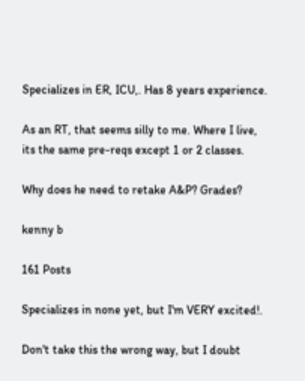Specializes in ER, ICU,. Has 8 years experience.

As an RT, that seems silly to me. Where I live, its the same pre-reqs except 1 or 2 classes.

Why does he need to retake A&P? Grades?

kenny b

161 Posts

Specializes in none yet, but I'm VERY excited!.

Don't take this the wrong way, but I doubt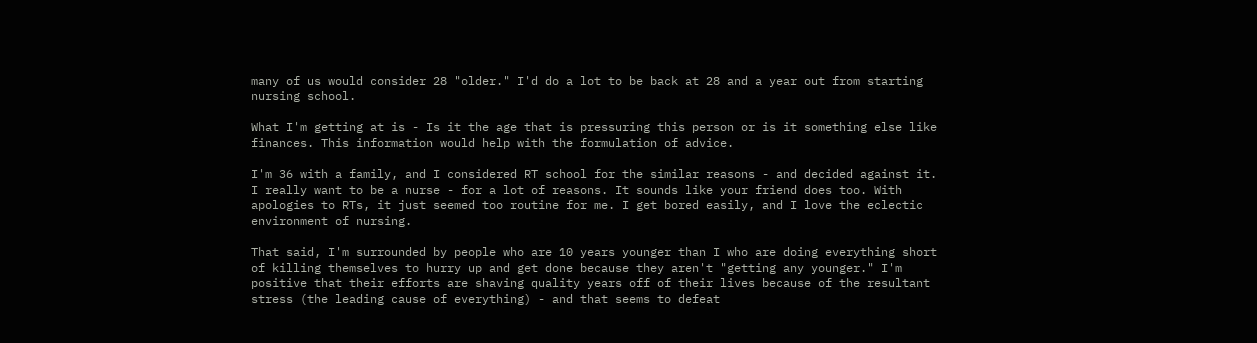many of us would consider 28 "older." I'd do a lot to be back at 28 and a year out from starting nursing school.

What I'm getting at is - Is it the age that is pressuring this person or is it something else like finances. This information would help with the formulation of advice.

I'm 36 with a family, and I considered RT school for the similar reasons - and decided against it. I really want to be a nurse - for a lot of reasons. It sounds like your friend does too. With apologies to RTs, it just seemed too routine for me. I get bored easily, and I love the eclectic environment of nursing.

That said, I'm surrounded by people who are 10 years younger than I who are doing everything short of killing themselves to hurry up and get done because they aren't "getting any younger." I'm positive that their efforts are shaving quality years off of their lives because of the resultant stress (the leading cause of everything) - and that seems to defeat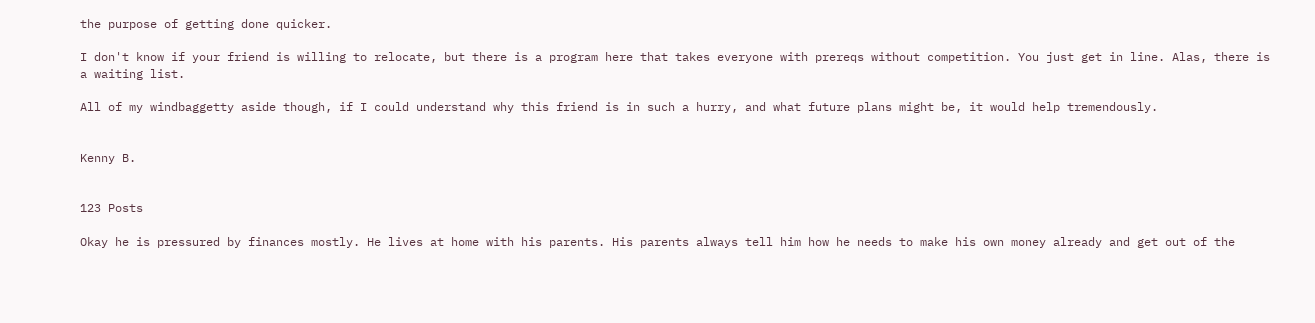the purpose of getting done quicker.

I don't know if your friend is willing to relocate, but there is a program here that takes everyone with prereqs without competition. You just get in line. Alas, there is a waiting list.

All of my windbaggetty aside though, if I could understand why this friend is in such a hurry, and what future plans might be, it would help tremendously.


Kenny B.


123 Posts

Okay he is pressured by finances mostly. He lives at home with his parents. His parents always tell him how he needs to make his own money already and get out of the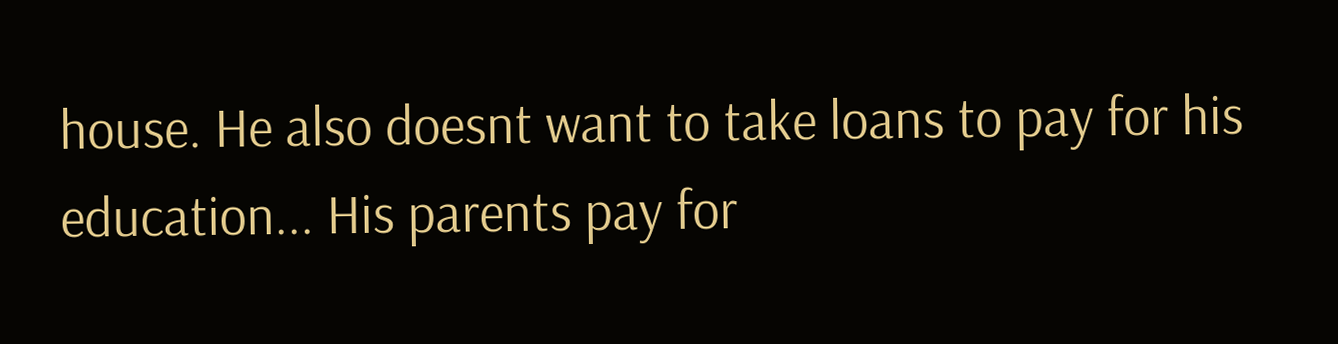house. He also doesnt want to take loans to pay for his education... His parents pay for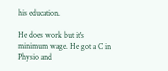his education.

He does work but it's minimum wage. He got a C in Physio and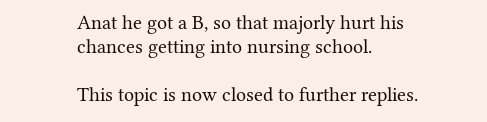Anat he got a B, so that majorly hurt his chances getting into nursing school.

This topic is now closed to further replies.